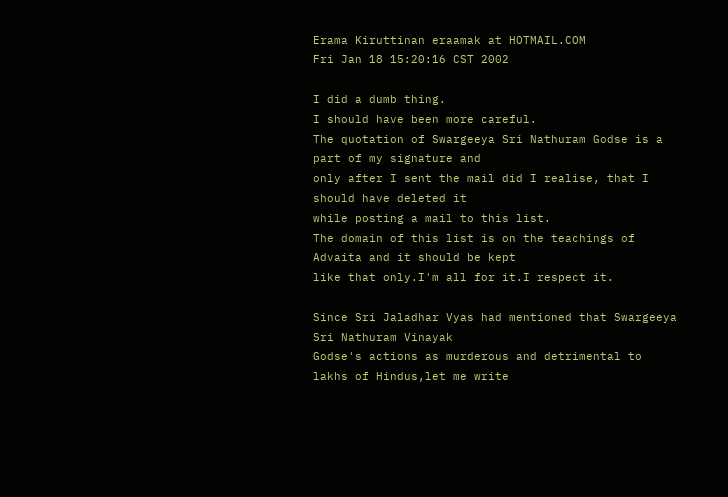Erama Kiruttinan eraamak at HOTMAIL.COM
Fri Jan 18 15:20:16 CST 2002

I did a dumb thing.
I should have been more careful.
The quotation of Swargeeya Sri Nathuram Godse is a part of my signature and
only after I sent the mail did I realise, that I should have deleted it
while posting a mail to this list.
The domain of this list is on the teachings of Advaita and it should be kept
like that only.I'm all for it.I respect it.

Since Sri Jaladhar Vyas had mentioned that Swargeeya Sri Nathuram Vinayak
Godse's actions as murderous and detrimental to lakhs of Hindus,let me write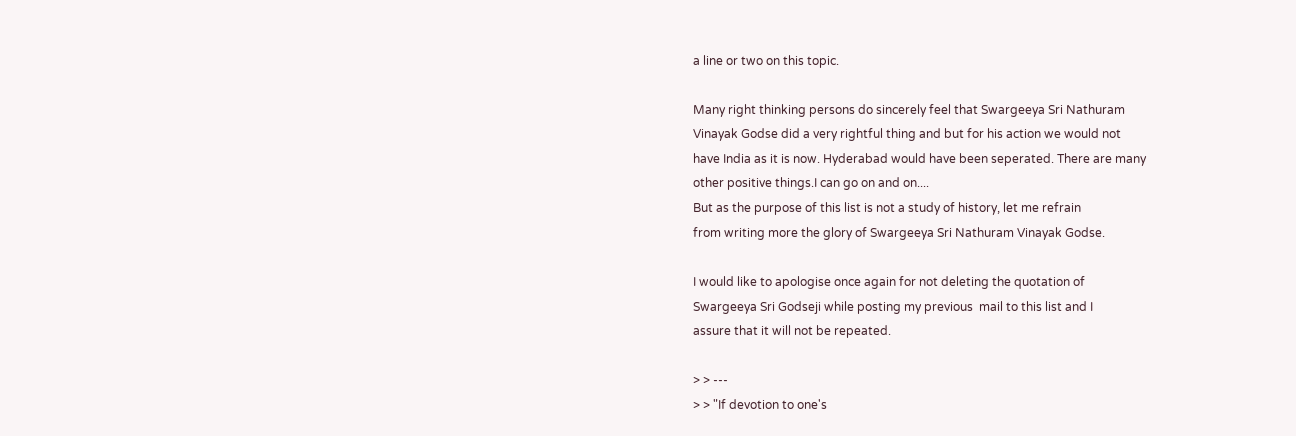a line or two on this topic.

Many right thinking persons do sincerely feel that Swargeeya Sri Nathuram
Vinayak Godse did a very rightful thing and but for his action we would not
have India as it is now. Hyderabad would have been seperated. There are many
other positive things.I can go on and on....
But as the purpose of this list is not a study of history, let me refrain
from writing more the glory of Swargeeya Sri Nathuram Vinayak Godse.

I would like to apologise once again for not deleting the quotation of
Swargeeya Sri Godseji while posting my previous  mail to this list and I
assure that it will not be repeated.

> > ---
> > "If devotion to one's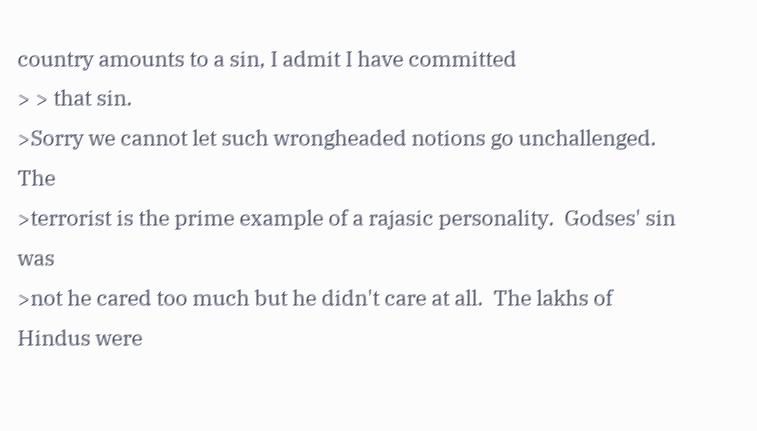country amounts to a sin, I admit I have committed
> > that sin.
>Sorry we cannot let such wrongheaded notions go unchallenged.  The
>terrorist is the prime example of a rajasic personality.  Godses' sin was
>not he cared too much but he didn't care at all.  The lakhs of Hindus were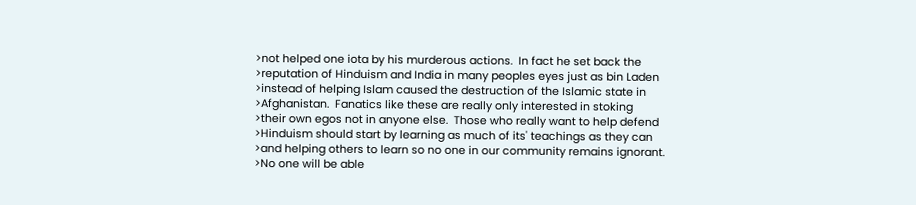>not helped one iota by his murderous actions.  In fact he set back the
>reputation of Hinduism and India in many peoples eyes just as bin Laden
>instead of helping Islam caused the destruction of the Islamic state in
>Afghanistan.  Fanatics like these are really only interested in stoking
>their own egos not in anyone else.  Those who really want to help defend
>Hinduism should start by learning as much of its' teachings as they can
>and helping others to learn so no one in our community remains ignorant.
>No one will be able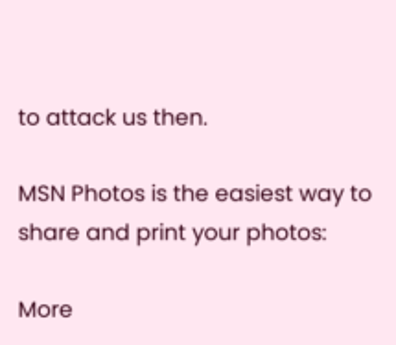to attack us then.

MSN Photos is the easiest way to share and print your photos:

More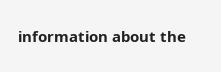information about the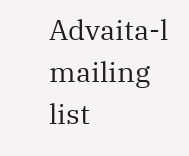Advaita-l mailing list